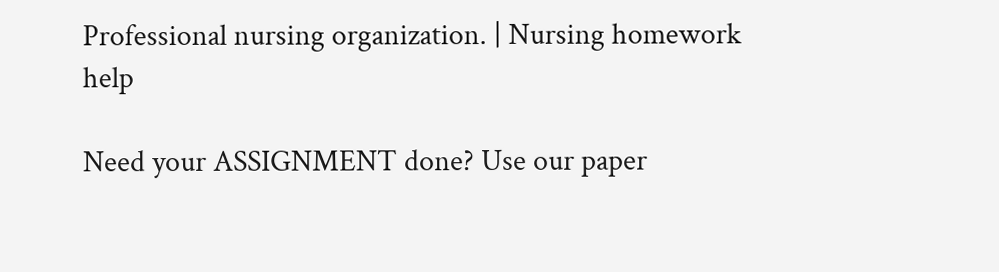Professional nursing organization. | Nursing homework help

Need your ASSIGNMENT done? Use our paper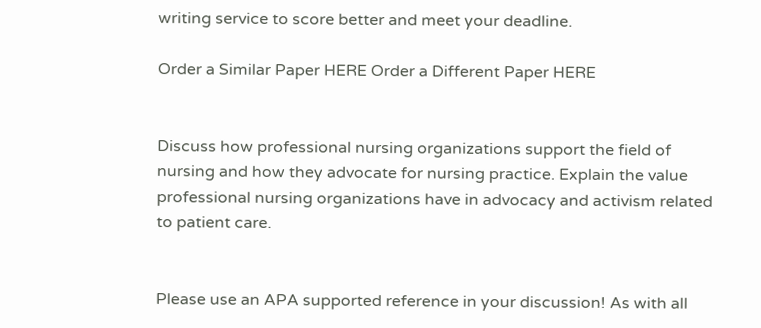writing service to score better and meet your deadline.

Order a Similar Paper HERE Order a Different Paper HERE


Discuss how professional nursing organizations support the field of nursing and how they advocate for nursing practice. Explain the value professional nursing organizations have in advocacy and activism related to patient care.


Please use an APA supported reference in your discussion! As with all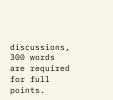discussions, 300 words are required for full points.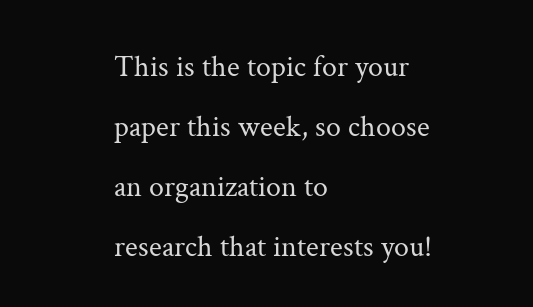This is the topic for your paper this week, so choose an organization to research that interests you!